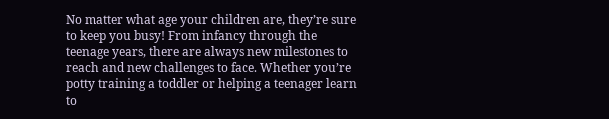No matter what age your children are, they’re sure to keep you busy! From infancy through the teenage years, there are always new milestones to reach and new challenges to face. Whether you’re potty training a toddler or helping a teenager learn to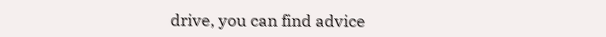drive, you can find advice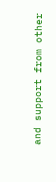and support from other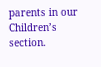parents in our Children’s section.